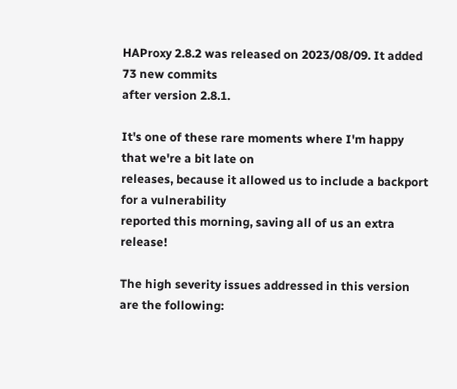HAProxy 2.8.2 was released on 2023/08/09. It added 73 new commits
after version 2.8.1.

It's one of these rare moments where I'm happy that we're a bit late on
releases, because it allowed us to include a backport for a vulnerability
reported this morning, saving all of us an extra release!

The high severity issues addressed in this version are the following: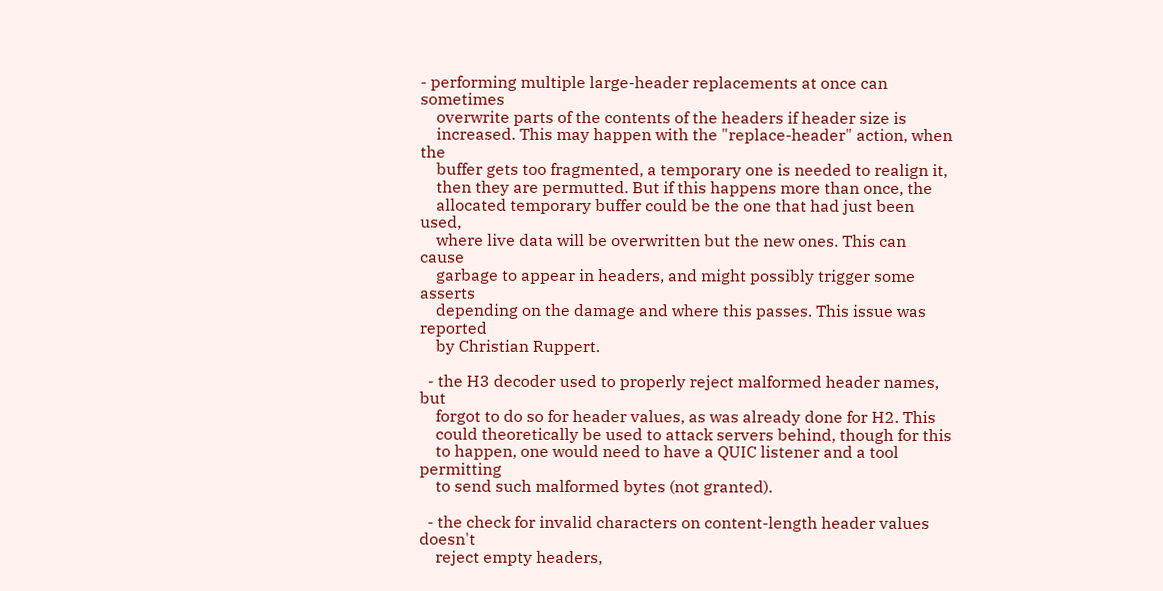- performing multiple large-header replacements at once can sometimes
    overwrite parts of the contents of the headers if header size is
    increased. This may happen with the "replace-header" action, when the
    buffer gets too fragmented, a temporary one is needed to realign it,
    then they are permutted. But if this happens more than once, the
    allocated temporary buffer could be the one that had just been used,
    where live data will be overwritten but the new ones. This can cause
    garbage to appear in headers, and might possibly trigger some asserts
    depending on the damage and where this passes. This issue was reported
    by Christian Ruppert.

  - the H3 decoder used to properly reject malformed header names, but
    forgot to do so for header values, as was already done for H2. This
    could theoretically be used to attack servers behind, though for this
    to happen, one would need to have a QUIC listener and a tool permitting
    to send such malformed bytes (not granted).

  - the check for invalid characters on content-length header values doesn't
    reject empty headers,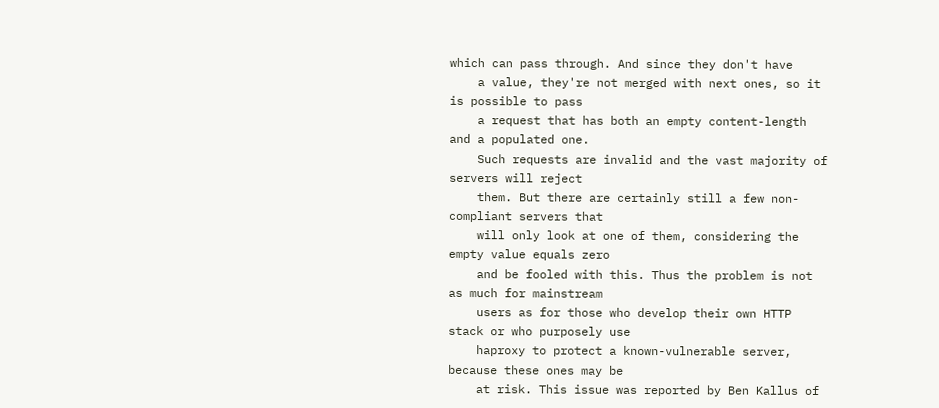which can pass through. And since they don't have
    a value, they're not merged with next ones, so it is possible to pass
    a request that has both an empty content-length and a populated one.
    Such requests are invalid and the vast majority of servers will reject
    them. But there are certainly still a few non-compliant servers that
    will only look at one of them, considering the empty value equals zero
    and be fooled with this. Thus the problem is not as much for mainstream
    users as for those who develop their own HTTP stack or who purposely use
    haproxy to protect a known-vulnerable server, because these ones may be
    at risk. This issue was reported by Ben Kallus of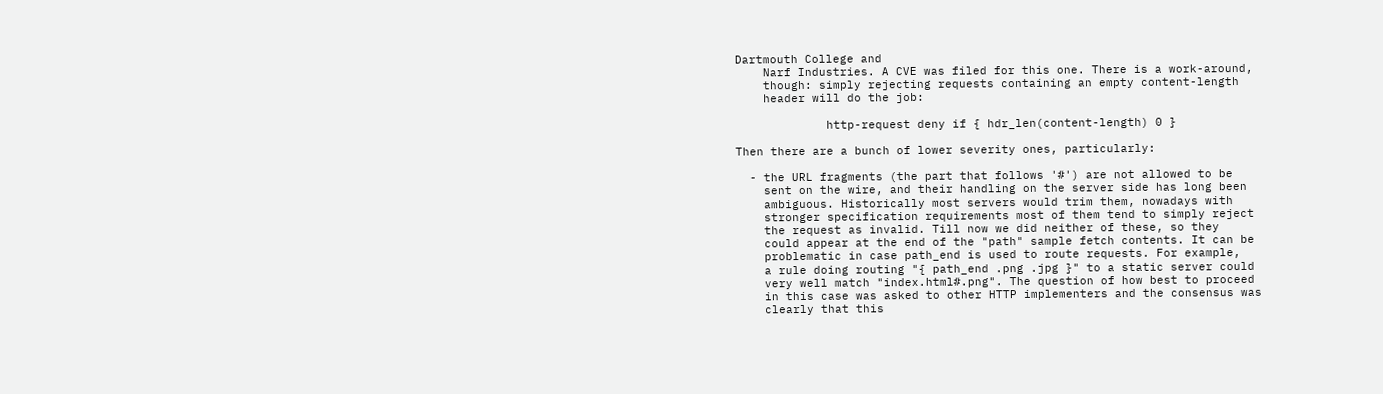Dartmouth College and
    Narf Industries. A CVE was filed for this one. There is a work-around,
    though: simply rejecting requests containing an empty content-length
    header will do the job:

             http-request deny if { hdr_len(content-length) 0 }

Then there are a bunch of lower severity ones, particularly:

  - the URL fragments (the part that follows '#') are not allowed to be
    sent on the wire, and their handling on the server side has long been
    ambiguous. Historically most servers would trim them, nowadays with
    stronger specification requirements most of them tend to simply reject
    the request as invalid. Till now we did neither of these, so they
    could appear at the end of the "path" sample fetch contents. It can be
    problematic in case path_end is used to route requests. For example,
    a rule doing routing "{ path_end .png .jpg }" to a static server could
    very well match "index.html#.png". The question of how best to proceed
    in this case was asked to other HTTP implementers and the consensus was
    clearly that this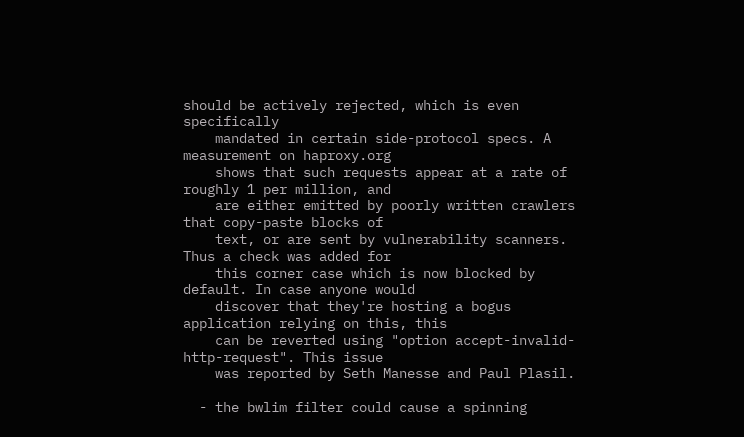should be actively rejected, which is even specifically
    mandated in certain side-protocol specs. A measurement on haproxy.org
    shows that such requests appear at a rate of roughly 1 per million, and
    are either emitted by poorly written crawlers that copy-paste blocks of
    text, or are sent by vulnerability scanners. Thus a check was added for
    this corner case which is now blocked by default. In case anyone would
    discover that they're hosting a bogus application relying on this, this
    can be reverted using "option accept-invalid-http-request". This issue
    was reported by Seth Manesse and Paul Plasil.

  - the bwlim filter could cause a spinning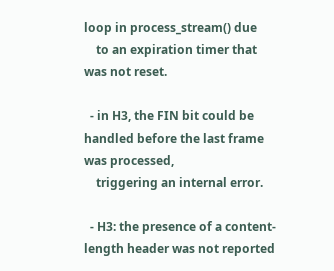loop in process_stream() due
    to an expiration timer that was not reset.

  - in H3, the FIN bit could be handled before the last frame was processed,
    triggering an internal error.

  - H3: the presence of a content-length header was not reported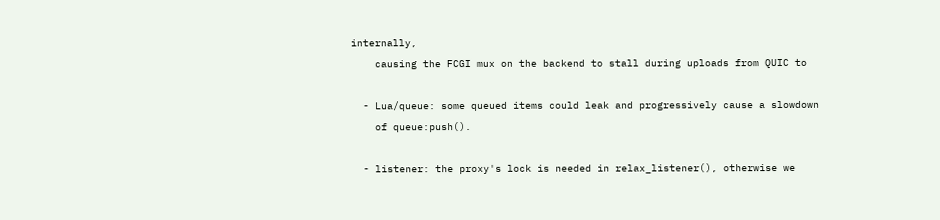internally,
    causing the FCGI mux on the backend to stall during uploads from QUIC to

  - Lua/queue: some queued items could leak and progressively cause a slowdown
    of queue:push().

  - listener: the proxy's lock is needed in relax_listener(), otherwise we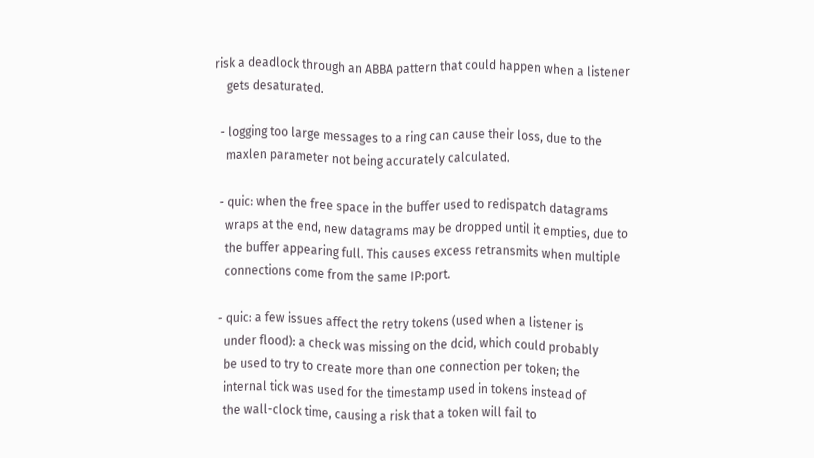risk a deadlock through an ABBA pattern that could happen when a listener
    gets desaturated.

  - logging too large messages to a ring can cause their loss, due to the
    maxlen parameter not being accurately calculated.

  - quic: when the free space in the buffer used to redispatch datagrams
    wraps at the end, new datagrams may be dropped until it empties, due to
    the buffer appearing full. This causes excess retransmits when multiple
    connections come from the same IP:port.

  - quic: a few issues affect the retry tokens (used when a listener is
    under flood): a check was missing on the dcid, which could probably
    be used to try to create more than one connection per token; the
    internal tick was used for the timestamp used in tokens instead of
    the wall-clock time, causing a risk that a token will fail to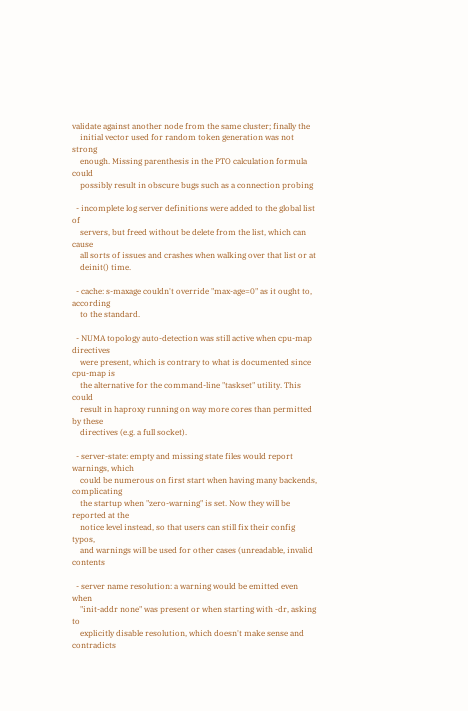validate against another node from the same cluster; finally the
    initial vector used for random token generation was not strong
    enough. Missing parenthesis in the PTO calculation formula could
    possibly result in obscure bugs such as a connection probing

  - incomplete log server definitions were added to the global list of
    servers, but freed without be delete from the list, which can cause
    all sorts of issues and crashes when walking over that list or at
    deinit() time.

  - cache: s-maxage couldn't override "max-age=0" as it ought to, according
    to the standard.

  - NUMA topology auto-detection was still active when cpu-map directives
    were present, which is contrary to what is documented since cpu-map is
    the alternative for the command-line "taskset" utility. This could
    result in haproxy running on way more cores than permitted by these
    directives (e.g. a full socket).

  - server-state: empty and missing state files would report warnings, which
    could be numerous on first start when having many backends, complicating
    the startup when "zero-warning" is set. Now they will be reported at the
    notice level instead, so that users can still fix their config typos,
    and warnings will be used for other cases (unreadable, invalid contents

  - server name resolution: a warning would be emitted even when
    "init-addr none" was present or when starting with -dr, asking to
    explicitly disable resolution, which doesn't make sense and contradicts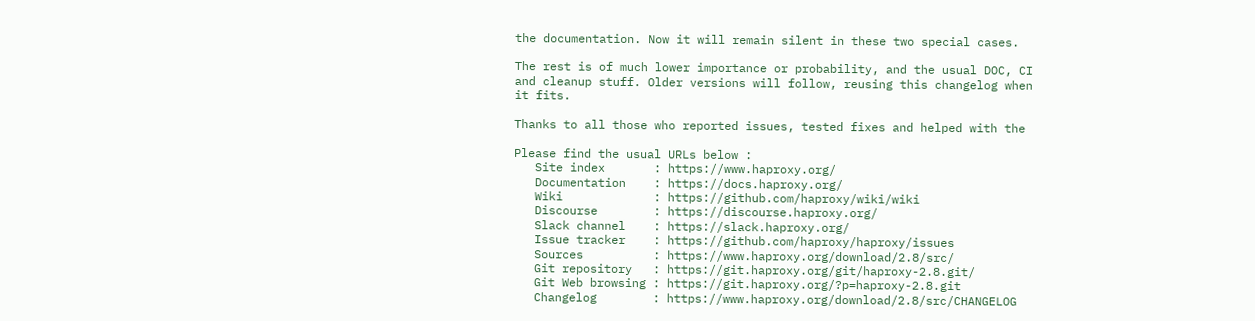the documentation. Now it will remain silent in these two special cases.

The rest is of much lower importance or probability, and the usual DOC, CI
and cleanup stuff. Older versions will follow, reusing this changelog when
it fits.

Thanks to all those who reported issues, tested fixes and helped with the

Please find the usual URLs below :
   Site index       : https://www.haproxy.org/
   Documentation    : https://docs.haproxy.org/
   Wiki             : https://github.com/haproxy/wiki/wiki
   Discourse        : https://discourse.haproxy.org/
   Slack channel    : https://slack.haproxy.org/
   Issue tracker    : https://github.com/haproxy/haproxy/issues
   Sources          : https://www.haproxy.org/download/2.8/src/
   Git repository   : https://git.haproxy.org/git/haproxy-2.8.git/
   Git Web browsing : https://git.haproxy.org/?p=haproxy-2.8.git
   Changelog        : https://www.haproxy.org/download/2.8/src/CHANGELOG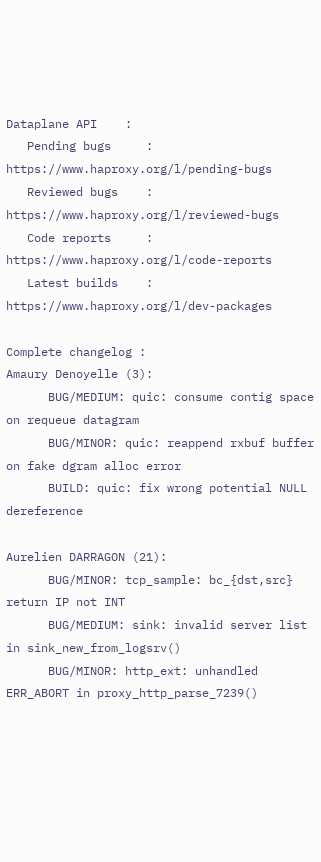Dataplane API    :
   Pending bugs     : https://www.haproxy.org/l/pending-bugs
   Reviewed bugs    : https://www.haproxy.org/l/reviewed-bugs
   Code reports     : https://www.haproxy.org/l/code-reports
   Latest builds    : https://www.haproxy.org/l/dev-packages

Complete changelog :
Amaury Denoyelle (3):
      BUG/MEDIUM: quic: consume contig space on requeue datagram
      BUG/MINOR: quic: reappend rxbuf buffer on fake dgram alloc error
      BUILD: quic: fix wrong potential NULL dereference

Aurelien DARRAGON (21):
      BUG/MINOR: tcp_sample: bc_{dst,src} return IP not INT
      BUG/MEDIUM: sink: invalid server list in sink_new_from_logsrv()
      BUG/MINOR: http_ext: unhandled ERR_ABORT in proxy_http_parse_7239()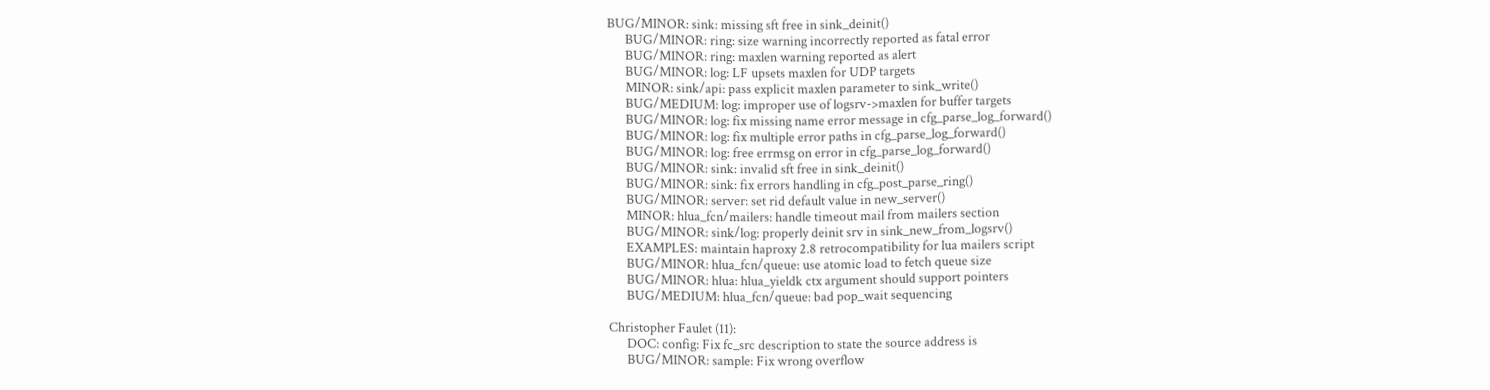BUG/MINOR: sink: missing sft free in sink_deinit()
      BUG/MINOR: ring: size warning incorrectly reported as fatal error
      BUG/MINOR: ring: maxlen warning reported as alert
      BUG/MINOR: log: LF upsets maxlen for UDP targets
      MINOR: sink/api: pass explicit maxlen parameter to sink_write()
      BUG/MEDIUM: log: improper use of logsrv->maxlen for buffer targets
      BUG/MINOR: log: fix missing name error message in cfg_parse_log_forward()
      BUG/MINOR: log: fix multiple error paths in cfg_parse_log_forward()
      BUG/MINOR: log: free errmsg on error in cfg_parse_log_forward()
      BUG/MINOR: sink: invalid sft free in sink_deinit()
      BUG/MINOR: sink: fix errors handling in cfg_post_parse_ring()
      BUG/MINOR: server: set rid default value in new_server()
      MINOR: hlua_fcn/mailers: handle timeout mail from mailers section
      BUG/MINOR: sink/log: properly deinit srv in sink_new_from_logsrv()
      EXAMPLES: maintain haproxy 2.8 retrocompatibility for lua mailers script
      BUG/MINOR: hlua_fcn/queue: use atomic load to fetch queue size
      BUG/MINOR: hlua: hlua_yieldk ctx argument should support pointers
      BUG/MEDIUM: hlua_fcn/queue: bad pop_wait sequencing

Christopher Faulet (11):
      DOC: config: Fix fc_src description to state the source address is
      BUG/MINOR: sample: Fix wrong overflow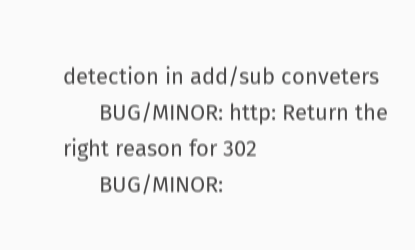detection in add/sub conveters
      BUG/MINOR: http: Return the right reason for 302
      BUG/MINOR: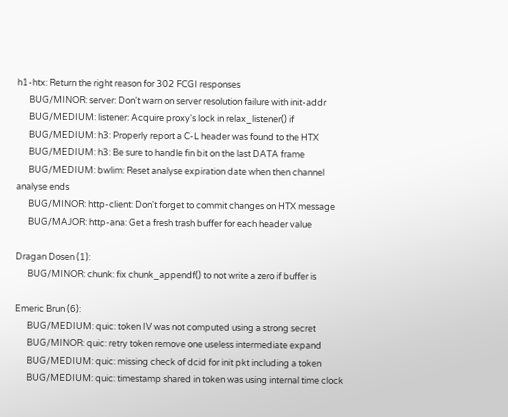h1-htx: Return the right reason for 302 FCGI responses
      BUG/MINOR: server: Don't warn on server resolution failure with init-addr
      BUG/MEDIUM: listener: Acquire proxy's lock in relax_listener() if
      BUG/MEDIUM: h3: Properly report a C-L header was found to the HTX
      BUG/MEDIUM: h3: Be sure to handle fin bit on the last DATA frame
      BUG/MEDIUM: bwlim: Reset analyse expiration date when then channel
analyse ends
      BUG/MINOR: http-client: Don't forget to commit changes on HTX message
      BUG/MAJOR: http-ana: Get a fresh trash buffer for each header value

Dragan Dosen (1):
      BUG/MINOR: chunk: fix chunk_appendf() to not write a zero if buffer is

Emeric Brun (6):
      BUG/MEDIUM: quic: token IV was not computed using a strong secret
      BUG/MINOR: quic: retry token remove one useless intermediate expand
      BUG/MEDIUM: quic: missing check of dcid for init pkt including a token
      BUG/MEDIUM: quic: timestamp shared in token was using internal time clock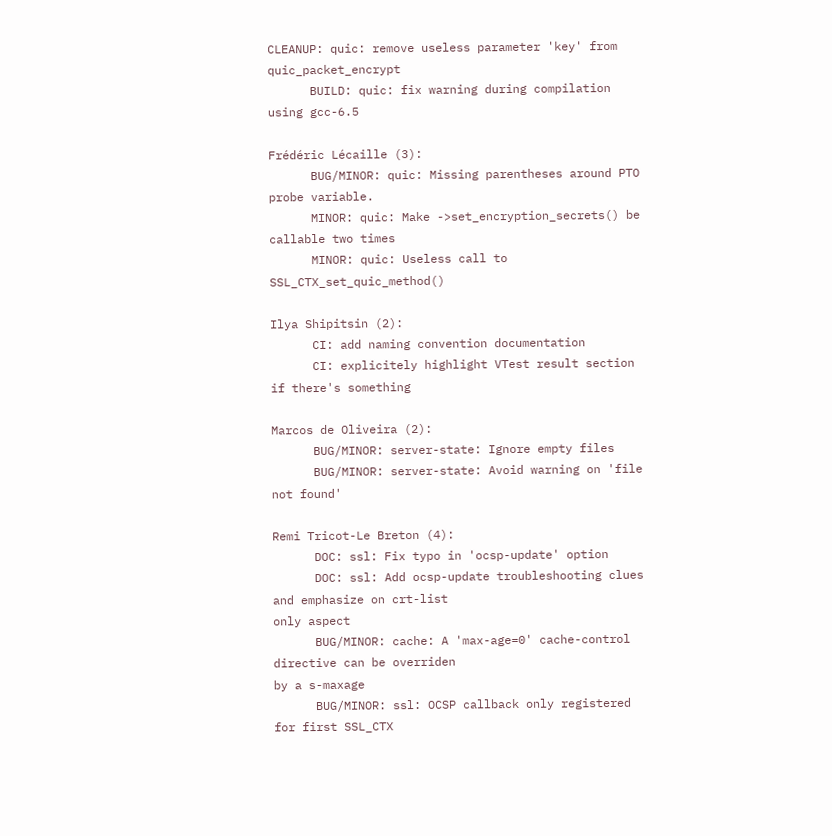CLEANUP: quic: remove useless parameter 'key' from quic_packet_encrypt
      BUILD: quic: fix warning during compilation using gcc-6.5

Frédéric Lécaille (3):
      BUG/MINOR: quic: Missing parentheses around PTO probe variable.
      MINOR: quic: Make ->set_encryption_secrets() be callable two times
      MINOR: quic: Useless call to SSL_CTX_set_quic_method()

Ilya Shipitsin (2):
      CI: add naming convention documentation
      CI: explicitely highlight VTest result section if there's something

Marcos de Oliveira (2):
      BUG/MINOR: server-state: Ignore empty files
      BUG/MINOR: server-state: Avoid warning on 'file not found'

Remi Tricot-Le Breton (4):
      DOC: ssl: Fix typo in 'ocsp-update' option
      DOC: ssl: Add ocsp-update troubleshooting clues and emphasize on crt-list
only aspect
      BUG/MINOR: cache: A 'max-age=0' cache-control directive can be overriden
by a s-maxage
      BUG/MINOR: ssl: OCSP callback only registered for first SSL_CTX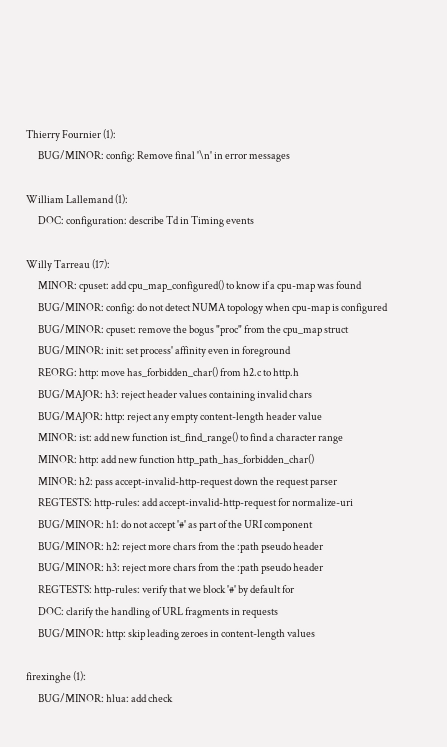Thierry Fournier (1):
      BUG/MINOR: config: Remove final '\n' in error messages

William Lallemand (1):
      DOC: configuration: describe Td in Timing events

Willy Tarreau (17):
      MINOR: cpuset: add cpu_map_configured() to know if a cpu-map was found
      BUG/MINOR: config: do not detect NUMA topology when cpu-map is configured
      BUG/MINOR: cpuset: remove the bogus "proc" from the cpu_map struct
      BUG/MINOR: init: set process' affinity even in foreground
      REORG: http: move has_forbidden_char() from h2.c to http.h
      BUG/MAJOR: h3: reject header values containing invalid chars
      BUG/MAJOR: http: reject any empty content-length header value
      MINOR: ist: add new function ist_find_range() to find a character range
      MINOR: http: add new function http_path_has_forbidden_char()
      MINOR: h2: pass accept-invalid-http-request down the request parser
      REGTESTS: http-rules: add accept-invalid-http-request for normalize-uri
      BUG/MINOR: h1: do not accept '#' as part of the URI component
      BUG/MINOR: h2: reject more chars from the :path pseudo header
      BUG/MINOR: h3: reject more chars from the :path pseudo header
      REGTESTS: http-rules: verify that we block '#' by default for
      DOC: clarify the handling of URL fragments in requests
      BUG/MINOR: http: skip leading zeroes in content-length values

firexinghe (1):
      BUG/MINOR: hlua: add check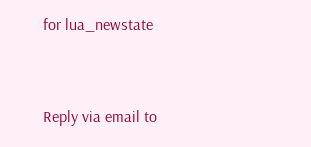for lua_newstate


Reply via email to